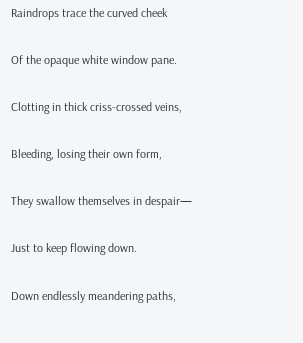Raindrops trace the curved cheek

Of the opaque white window pane.

Clotting in thick criss-crossed veins,

Bleeding, losing their own form,

They swallow themselves in despair—

Just to keep flowing down.

Down endlessly meandering paths,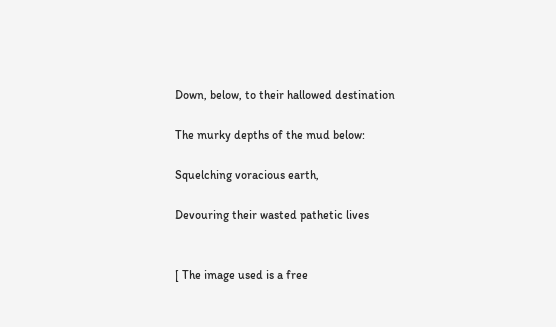Down, below, to their hallowed destination

The murky depths of the mud below:

Squelching voracious earth,

Devouring their wasted pathetic lives


[ The image used is a free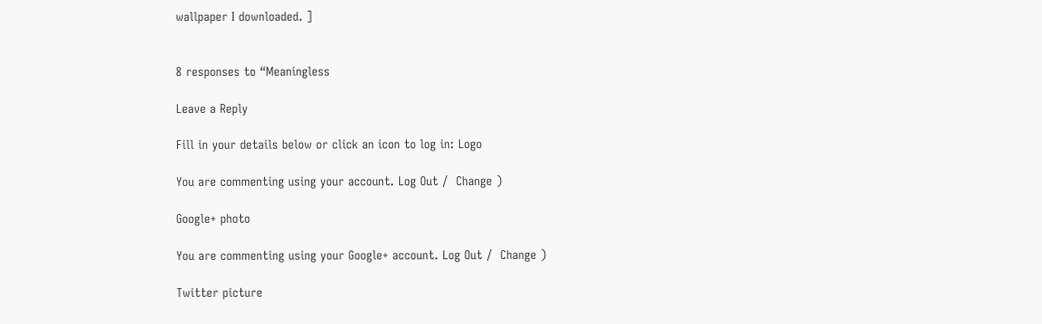wallpaper I downloaded. ]


8 responses to “Meaningless

Leave a Reply

Fill in your details below or click an icon to log in: Logo

You are commenting using your account. Log Out /  Change )

Google+ photo

You are commenting using your Google+ account. Log Out /  Change )

Twitter picture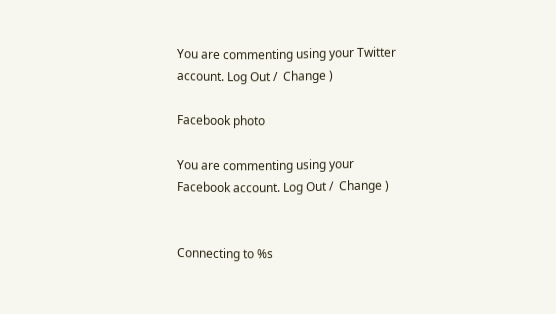You are commenting using your Twitter account. Log Out /  Change )

Facebook photo

You are commenting using your Facebook account. Log Out /  Change )


Connecting to %s